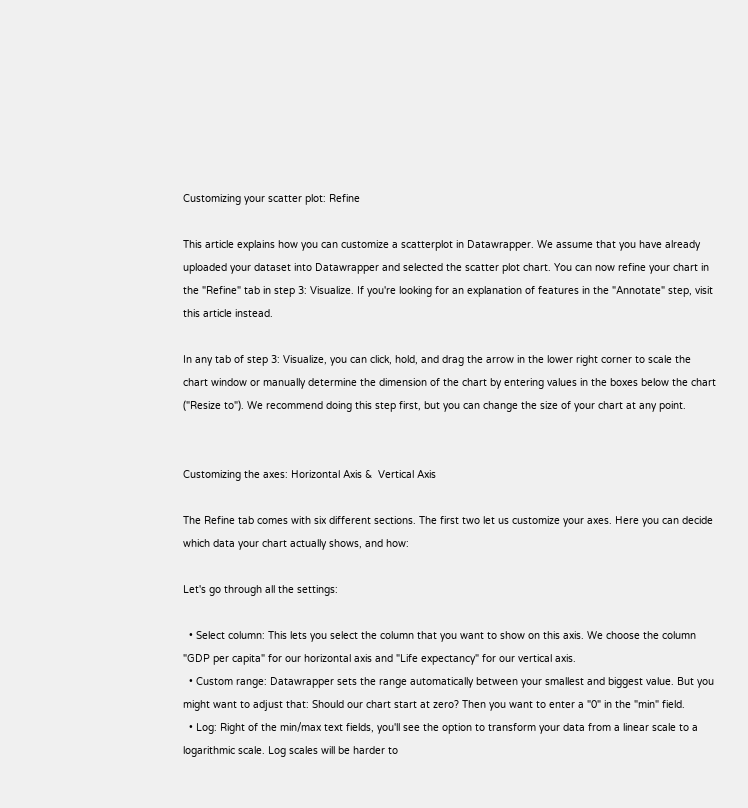Customizing your scatter plot: Refine

This article explains how you can customize a scatterplot in Datawrapper. We assume that you have already uploaded your dataset into Datawrapper and selected the scatter plot chart. You can now refine your chart in the "Refine" tab in step 3: Visualize. If you're looking for an explanation of features in the "Annotate" step, visit this article instead.

In any tab of step 3: Visualize, you can click, hold, and drag the arrow in the lower right corner to scale the chart window or manually determine the dimension of the chart by entering values in the boxes below the chart ("Resize to"). We recommend doing this step first, but you can change the size of your chart at any point.


Customizing the axes: Horizontal Axis &  Vertical Axis

The Refine tab comes with six different sections. The first two let us customize your axes. Here you can decide which data your chart actually shows, and how:

Let's go through all the settings:

  • Select column: This lets you select the column that you want to show on this axis. We choose the column "GDP per capita" for our horizontal axis and "Life expectancy" for our vertical axis.
  • Custom range: Datawrapper sets the range automatically between your smallest and biggest value. But you might want to adjust that: Should our chart start at zero? Then you want to enter a "0" in the "min" field.
  • Log: Right of the min/max text fields, you'll see the option to transform your data from a linear scale to a logarithmic scale. Log scales will be harder to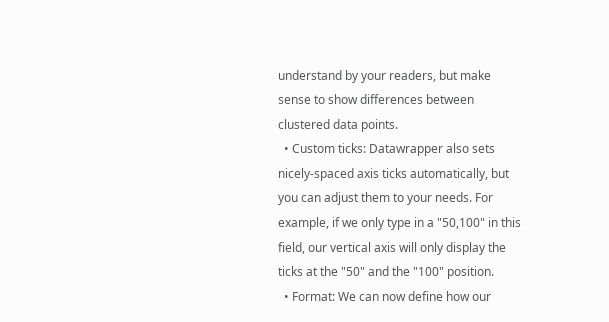understand by your readers, but make sense to show differences between clustered data points.
  • Custom ticks: Datawrapper also sets nicely-spaced axis ticks automatically, but you can adjust them to your needs. For example, if we only type in a "50,100" in this field, our vertical axis will only display the ticks at the "50" and the "100" position.
  • Format: We can now define how our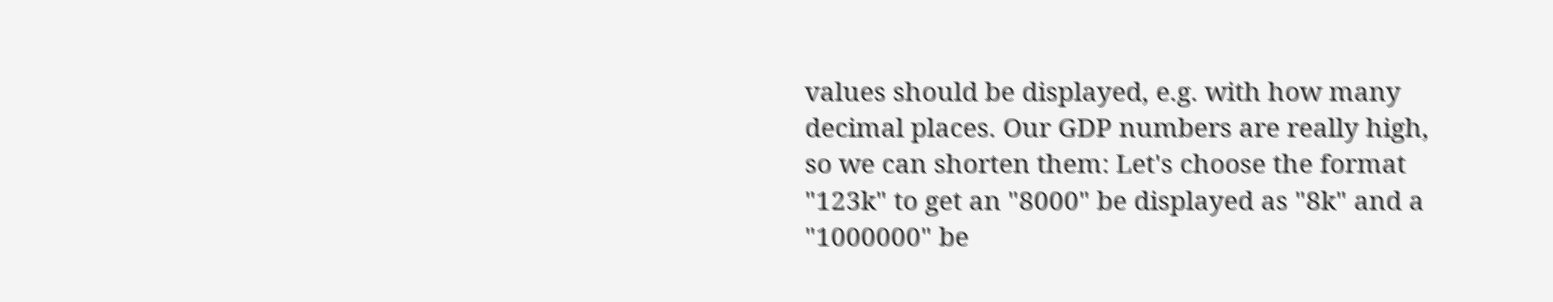values should be displayed, e.g. with how many decimal places. Our GDP numbers are really high, so we can shorten them: Let's choose the format "123k" to get an "8000" be displayed as "8k" and a "1000000" be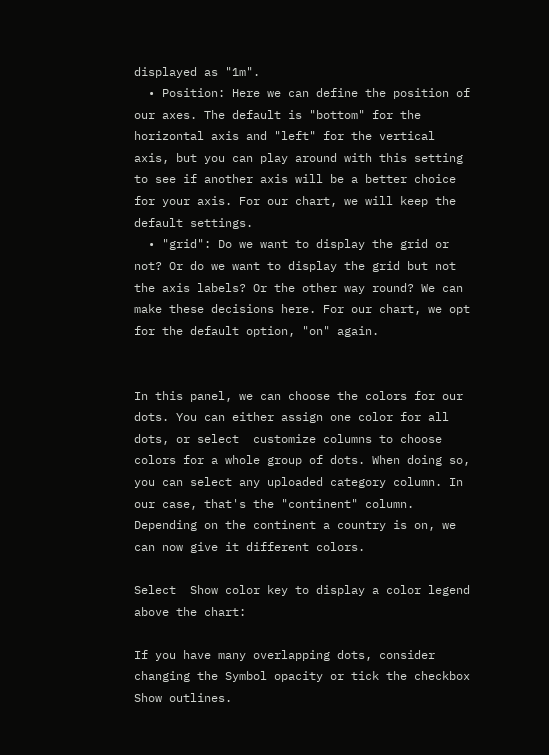displayed as "1m".
  • Position: Here we can define the position of our axes. The default is "bottom" for the  horizontal axis and "left" for the vertical axis, but you can play around with this setting to see if another axis will be a better choice for your axis. For our chart, we will keep the default settings.
  • "grid": Do we want to display the grid or not? Or do we want to display the grid but not the axis labels? Or the other way round? We can make these decisions here. For our chart, we opt for the default option, "on" again.


In this panel, we can choose the colors for our dots. You can either assign one color for all dots, or select  customize columns to choose colors for a whole group of dots. When doing so, you can select any uploaded category column. In our case, that's the "continent" column. Depending on the continent a country is on, we can now give it different colors.

Select  Show color key to display a color legend above the chart:

If you have many overlapping dots, consider changing the Symbol opacity or tick the checkbox Show outlines.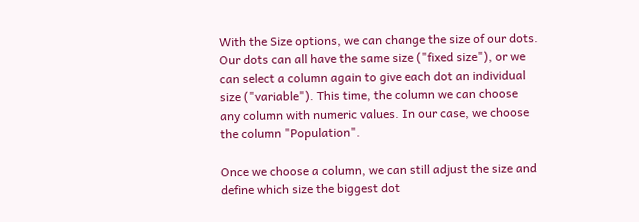With the Size options, we can change the size of our dots. Our dots can all have the same size ("fixed size"), or we can select a column again to give each dot an individual size ("variable"). This time, the column we can choose any column with numeric values. In our case, we choose the column "Population".

Once we choose a column, we can still adjust the size and define which size the biggest dot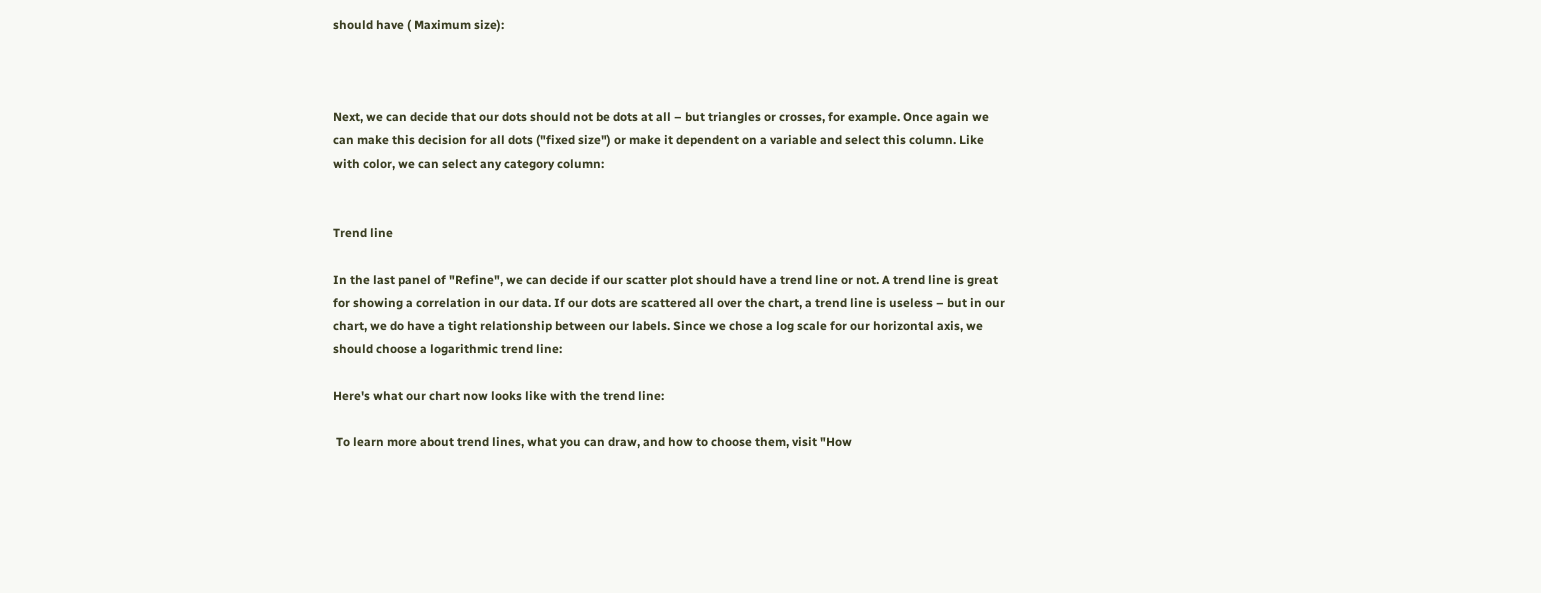should have ( Maximum size):



Next, we can decide that our dots should not be dots at all – but triangles or crosses, for example. Once again we can make this decision for all dots ("fixed size") or make it dependent on a variable and select this column. Like with color, we can select any category column:


Trend line

In the last panel of "Refine", we can decide if our scatter plot should have a trend line or not. A trend line is great for showing a correlation in our data. If our dots are scattered all over the chart, a trend line is useless – but in our chart, we do have a tight relationship between our labels. Since we chose a log scale for our horizontal axis, we should choose a logarithmic trend line:

Here's what our chart now looks like with the trend line:

 To learn more about trend lines, what you can draw, and how to choose them, visit "How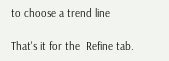to choose a trend line

That's it for the  Refine tab.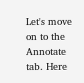Let's move on to the Annotate tab. Here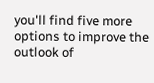you'll find five more options to improve the outlook of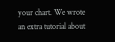your chart. We wrote an extra tutorial about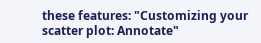these features: "Customizing your scatter plot: Annotate"